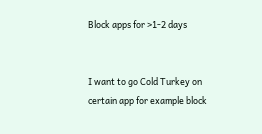Block apps for >1-2 days


I want to go Cold Turkey on certain app for example block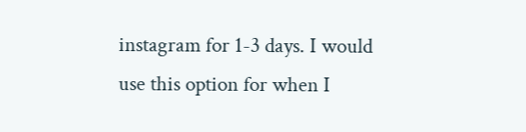instagram for 1-3 days. I would use this option for when I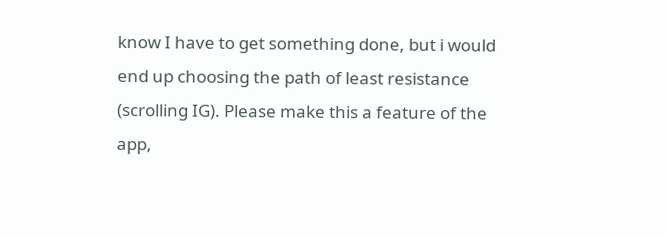know I have to get something done, but i would end up choosing the path of least resistance (scrolling IG). Please make this a feature of the app,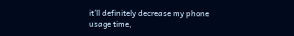it’ll definitely decrease my phone usage time,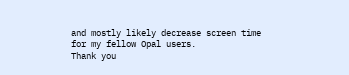and mostly likely decrease screen time for my fellow Opal users.
Thank you